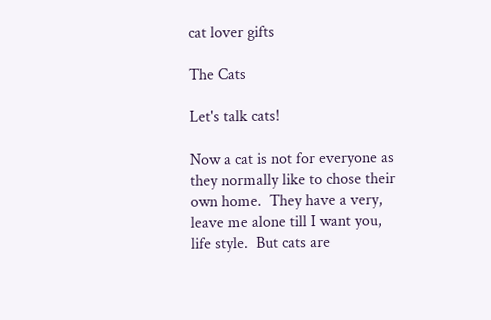cat lover gifts

The Cats

Let's talk cats!

Now a cat is not for everyone as they normally like to chose their own home.  They have a very, leave me alone till I want you, life style.  But cats are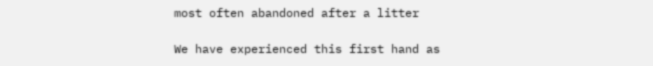most often abandoned after a litter

We have experienced this first hand as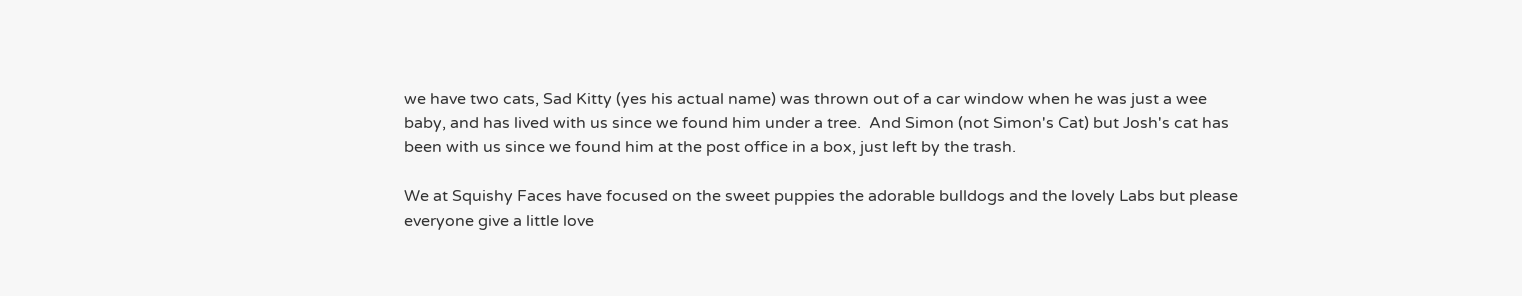we have two cats, Sad Kitty (yes his actual name) was thrown out of a car window when he was just a wee baby, and has lived with us since we found him under a tree.  And Simon (not Simon's Cat) but Josh's cat has been with us since we found him at the post office in a box, just left by the trash.

We at Squishy Faces have focused on the sweet puppies the adorable bulldogs and the lovely Labs but please everyone give a little love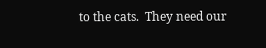to the cats.  They need our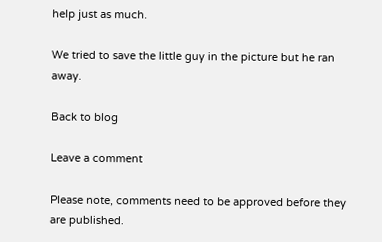help just as much.

We tried to save the little guy in the picture but he ran away.

Back to blog

Leave a comment

Please note, comments need to be approved before they are published.